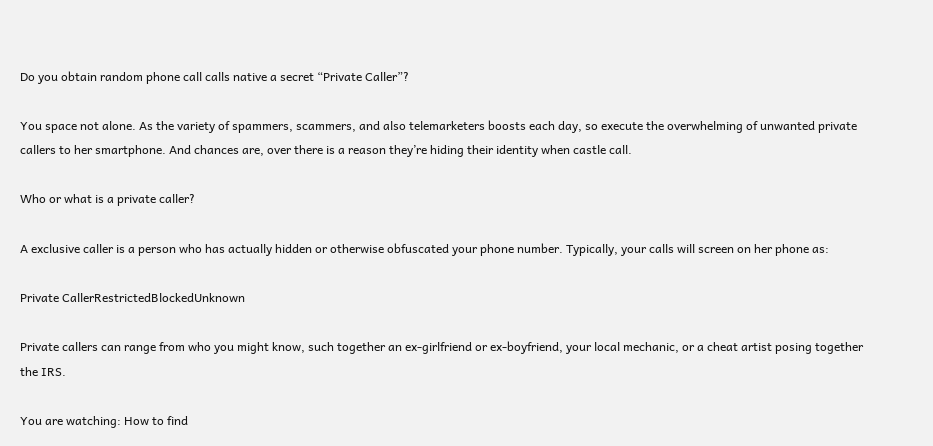Do you obtain random phone call calls native a secret “Private Caller”?

You space not alone. As the variety of spammers, scammers, and also telemarketers boosts each day, so execute the overwhelming of unwanted private callers to her smartphone. And chances are, over there is a reason they’re hiding their identity when castle call.

Who or what is a private caller?

A exclusive caller is a person who has actually hidden or otherwise obfuscated your phone number. Typically, your calls will screen on her phone as:

Private CallerRestrictedBlockedUnknown

Private callers can range from who you might know, such together an ex-girlfriend or ex-boyfriend, your local mechanic, or a cheat artist posing together the IRS.

You are watching: How to find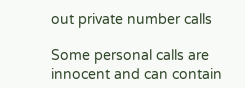out private number calls

Some personal calls are innocent and can contain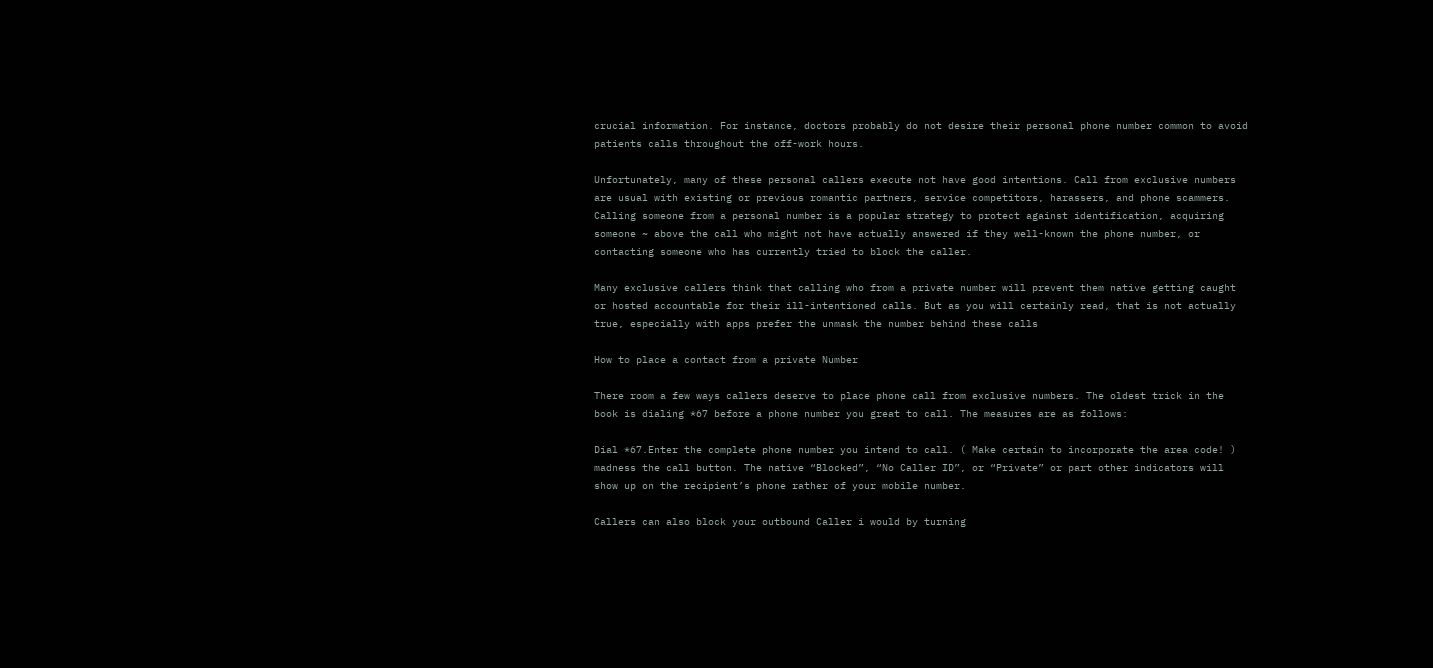crucial information. For instance, doctors probably do not desire their personal phone number common to avoid patients calls throughout the off-work hours.

Unfortunately, many of these personal callers execute not have good intentions. Call from exclusive numbers are usual with existing or previous romantic partners, service competitors, harassers, and phone scammers. Calling someone from a personal number is a popular strategy to protect against identification, acquiring someone ~ above the call who might not have actually answered if they well-known the phone number, or contacting someone who has currently tried to block the caller.

Many exclusive callers think that calling who from a private number will prevent them native getting caught or hosted accountable for their ill-intentioned calls. But as you will certainly read, that is not actually true, especially with apps prefer the unmask the number behind these calls

How to place a contact from a private Number

There room a few ways callers deserve to place phone call from exclusive numbers. The oldest trick in the book is dialing *67 before a phone number you great to call. The measures are as follows:

Dial *67.Enter the complete phone number you intend to call. ( Make certain to incorporate the area code! ) madness the call button. The native “Blocked”, “No Caller ID”, or “Private” or part other indicators will show up on the recipient’s phone rather of your mobile number.

Callers can also block your outbound Caller i would by turning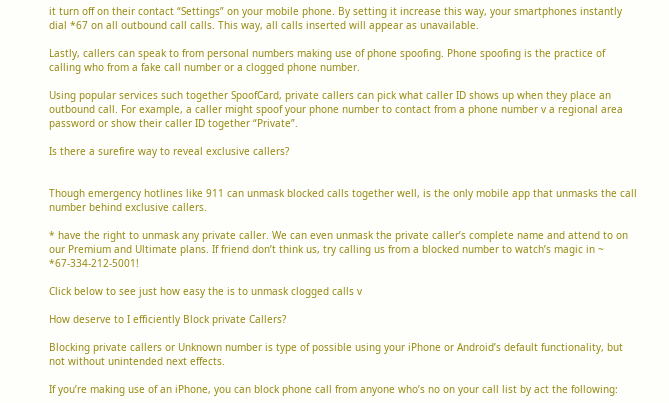it turn off on their contact “Settings” on your mobile phone. By setting it increase this way, your smartphones instantly dial *67 on all outbound call calls. This way, all calls inserted will appear as unavailable.

Lastly, callers can speak to from personal numbers making use of phone spoofing. Phone spoofing is the practice of calling who from a fake call number or a clogged phone number.

Using popular services such together SpoofCard, private callers can pick what caller ID shows up when they place an outbound call. For example, a caller might spoof your phone number to contact from a phone number v a regional area password or show their caller ID together “Private”.

Is there a surefire way to reveal exclusive callers?


Though emergency hotlines like 911 can unmask blocked calls together well, is the only mobile app that unmasks the call number behind exclusive callers.

* have the right to unmask any private caller. We can even unmask the private caller’s complete name and attend to on our Premium and Ultimate plans. If friend don’t think us, try calling us from a blocked number to watch’s magic in ~ *67-334-212-5001!

Click below to see just how easy the is to unmask clogged calls v

How deserve to I efficiently Block private Callers?

Blocking private callers or Unknown number is type of possible using your iPhone or Android’s default functionality, but not without unintended next effects.

If you’re making use of an iPhone, you can block phone call from anyone who’s no on your call list by act the following: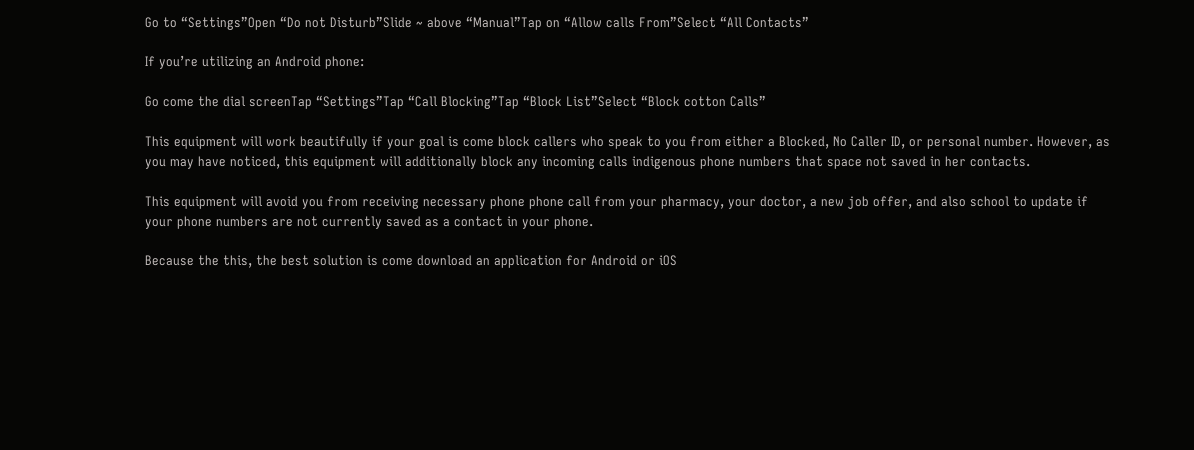Go to “Settings”Open “Do not Disturb”Slide ~ above “Manual”Tap on “Allow calls From”Select “All Contacts”

If you’re utilizing an Android phone:

Go come the dial screenTap “Settings”Tap “Call Blocking”Tap “Block List”Select “Block cotton Calls”

This equipment will work beautifully if your goal is come block callers who speak to you from either a Blocked, No Caller ID, or personal number. However, as you may have noticed, this equipment will additionally block any incoming calls indigenous phone numbers that space not saved in her contacts.

This equipment will avoid you from receiving necessary phone phone call from your pharmacy, your doctor, a new job offer, and also school to update if your phone numbers are not currently saved as a contact in your phone.

Because the this, the best solution is come download an application for Android or iOS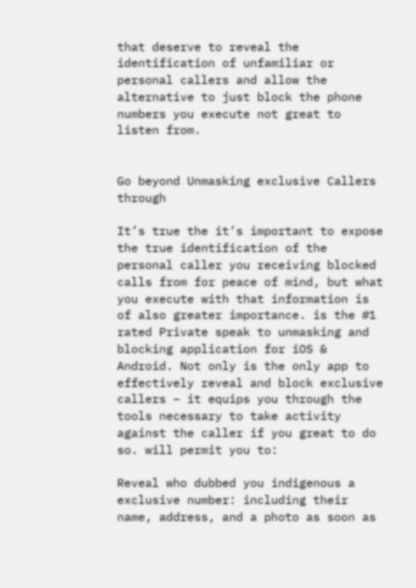that deserve to reveal the identification of unfamiliar or personal callers and allow the alternative to just block the phone numbers you execute not great to listen from.


Go beyond Unmasking exclusive Callers through

It’s true the it’s important to expose the true identification of the personal caller you receiving blocked calls from for peace of mind, but what you execute with that information is of also greater importance. is the #1 rated Private speak to unmasking and blocking application for iOS & Android. Not only is the only app to effectively reveal and block exclusive callers – it equips you through the tools necessary to take activity against the caller if you great to do so. will permit you to:

Reveal who dubbed you indigenous a exclusive number: including their name, address, and a photo as soon as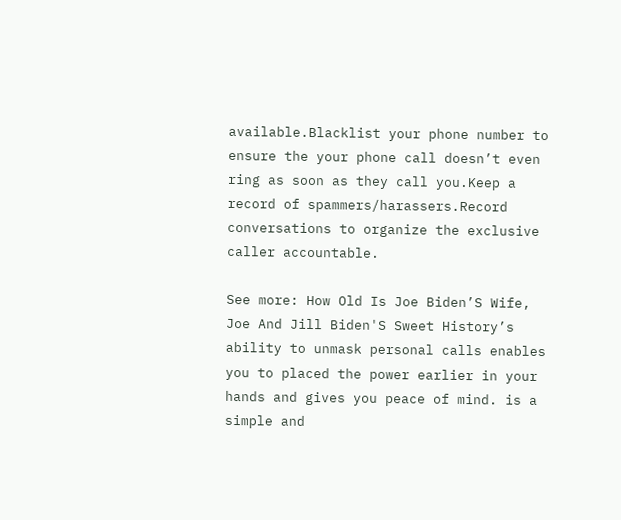available.Blacklist your phone number to ensure the your phone call doesn’t even ring as soon as they call you.Keep a record of spammers/harassers.Record conversations to organize the exclusive caller accountable.

See more: How Old Is Joe Biden’S Wife, Joe And Jill Biden'S Sweet History’s ability to unmask personal calls enables you to placed the power earlier in your hands and gives you peace of mind. is a simple and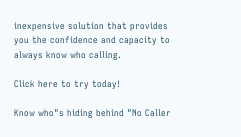inexpensive solution that provides you the confidence and capacity to always know who calling.

Click here to try today!

Know who"s hiding behind "No Caller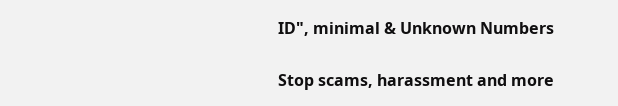ID", minimal & Unknown Numbers

Stop scams, harassment and more